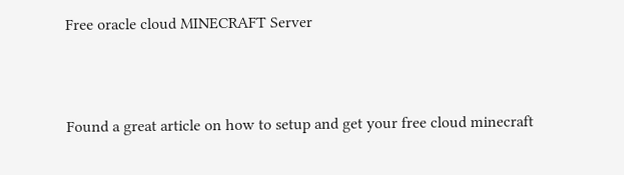Free oracle cloud MINECRAFT Server



Found a great article on how to setup and get your free cloud minecraft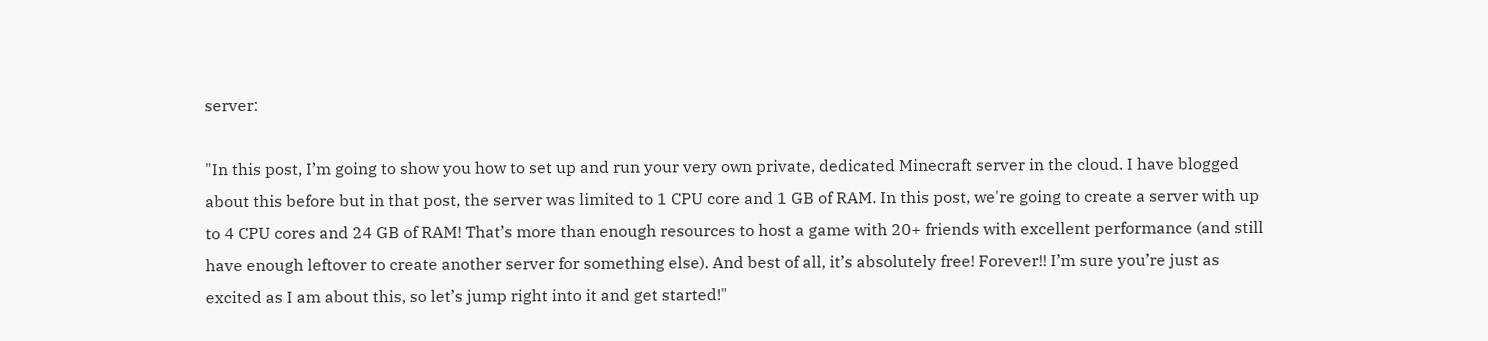server:

"In this post, I’m going to show you how to set up and run your very own private, dedicated Minecraft server in the cloud. I have blogged about this before but in that post, the server was limited to 1 CPU core and 1 GB of RAM. In this post, we're going to create a server with up to 4 CPU cores and 24 GB of RAM! That’s more than enough resources to host a game with 20+ friends with excellent performance (and still have enough leftover to create another server for something else). And best of all, it’s absolutely free! Forever!! I’m sure you’re just as excited as I am about this, so let’s jump right into it and get started!"